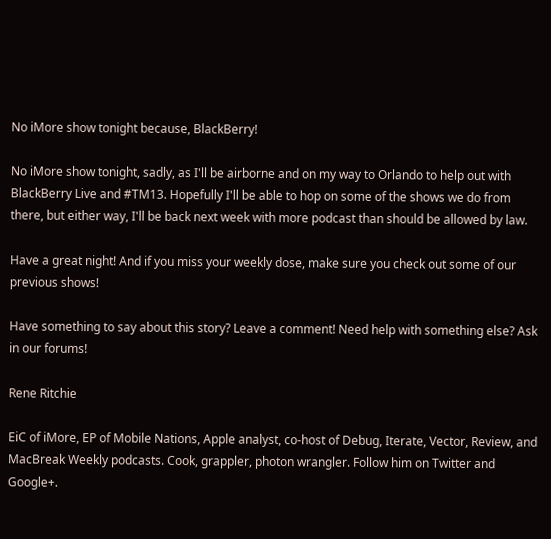No iMore show tonight because, BlackBerry!

No iMore show tonight, sadly, as I'll be airborne and on my way to Orlando to help out with BlackBerry Live and #TM13. Hopefully I'll be able to hop on some of the shows we do from there, but either way, I'll be back next week with more podcast than should be allowed by law.

Have a great night! And if you miss your weekly dose, make sure you check out some of our previous shows!

Have something to say about this story? Leave a comment! Need help with something else? Ask in our forums!

Rene Ritchie

EiC of iMore, EP of Mobile Nations, Apple analyst, co-host of Debug, Iterate, Vector, Review, and MacBreak Weekly podcasts. Cook, grappler, photon wrangler. Follow him on Twitter and Google+.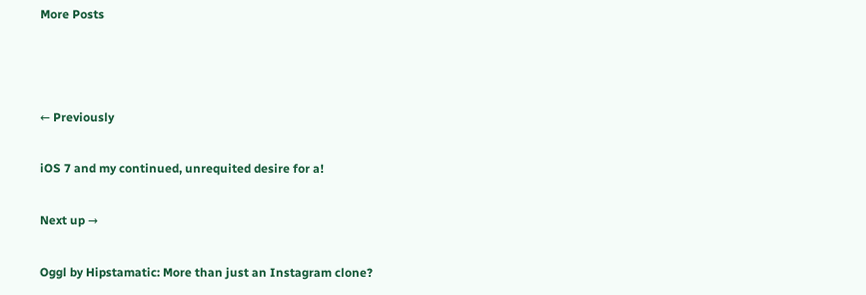More Posts



← Previously

iOS 7 and my continued, unrequited desire for a!

Next up →

Oggl by Hipstamatic: More than just an Instagram clone?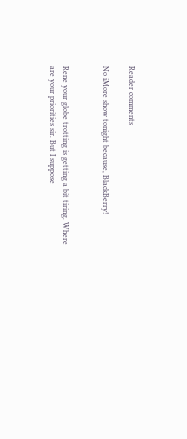Reader comments

No iMore show tonight because, BlackBerry!


Rene your globe trotting is getting a bit tiring. Where are your priorities sir. But I suppose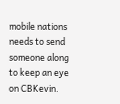mobile nations needs to send someone along to keep an eye on CBKevin.